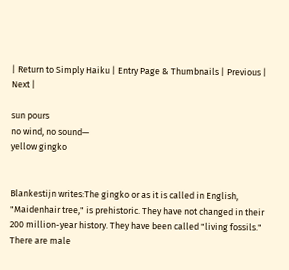| Return to Simply Haiku | Entry Page & Thumbnails | Previous | Next |

sun pours
no wind, no sound—
yellow gingko


Blankestijn writes:The gingko or as it is called in English, "Maidenhair tree," is prehistoric. They have not changed in their 200 million-year history. They have been called "living fossils." There are male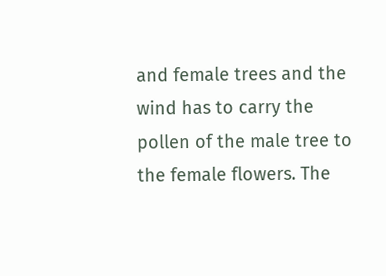and female trees and the wind has to carry the pollen of the male tree to the female flowers. The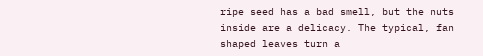ripe seed has a bad smell, but the nuts inside are a delicacy. The typical, fan shaped leaves turn a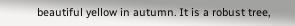beautiful yellow in autumn. It is a robust tree,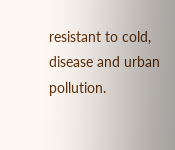resistant to cold, disease and urban pollution.